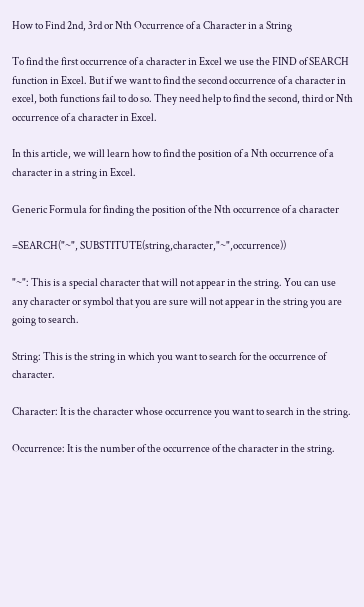How to Find 2nd, 3rd or Nth Occurrence of a Character in a String

To find the first occurrence of a character in Excel we use the FIND of SEARCH function in Excel. But if we want to find the second occurrence of a character in excel, both functions fail to do so. They need help to find the second, third or Nth occurrence of a character in Excel.

In this article, we will learn how to find the position of a Nth occurrence of a character in a string in Excel.

Generic Formula for finding the position of the Nth occurrence of a character

=SEARCH("~", SUBSTITUTE(string,character,"~",occurrence))

"~": This is a special character that will not appear in the string. You can use any character or symbol that you are sure will not appear in the string you are going to search.

String: This is the string in which you want to search for the occurrence of character.

Character: It is the character whose occurrence you want to search in the string.

Occurrence: It is the number of the occurrence of the character in the string.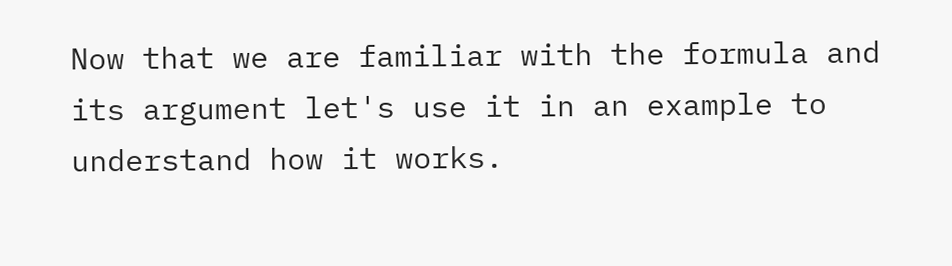Now that we are familiar with the formula and its argument let's use it in an example to understand how it works.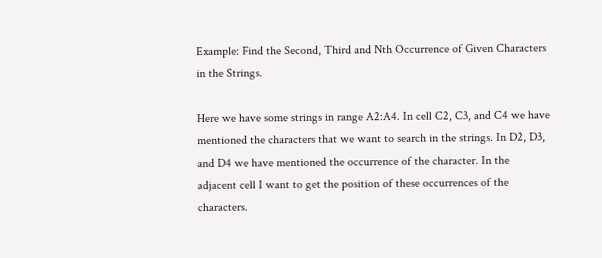Example: Find the Second, Third and Nth Occurrence of Given Characters in the Strings.

Here we have some strings in range A2:A4. In cell C2, C3, and C4 we have mentioned the characters that we want to search in the strings. In D2, D3, and D4 we have mentioned the occurrence of the character. In the adjacent cell I want to get the position of these occurrences of the characters.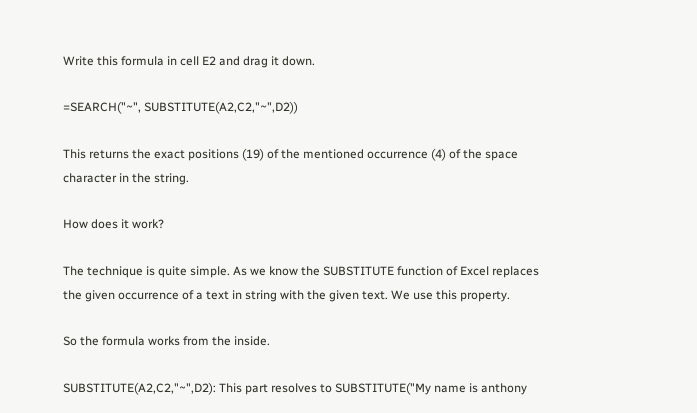Write this formula in cell E2 and drag it down.

=SEARCH("~", SUBSTITUTE(A2,C2,"~",D2))

This returns the exact positions (19) of the mentioned occurrence (4) of the space character in the string.

How does it work?

The technique is quite simple. As we know the SUBSTITUTE function of Excel replaces the given occurrence of a text in string with the given text. We use this property.

So the formula works from the inside.

SUBSTITUTE(A2,C2,"~",D2): This part resolves to SUBSTITUTE("My name is anthony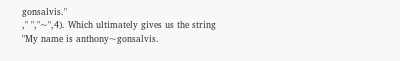gonsalvis."
," ","~",4). Which ultimately gives us the string "My name is anthony~gonsalvis.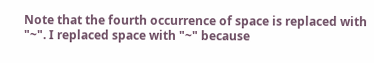Note that the fourth occurrence of space is replaced with "~". I replaced space with "~" because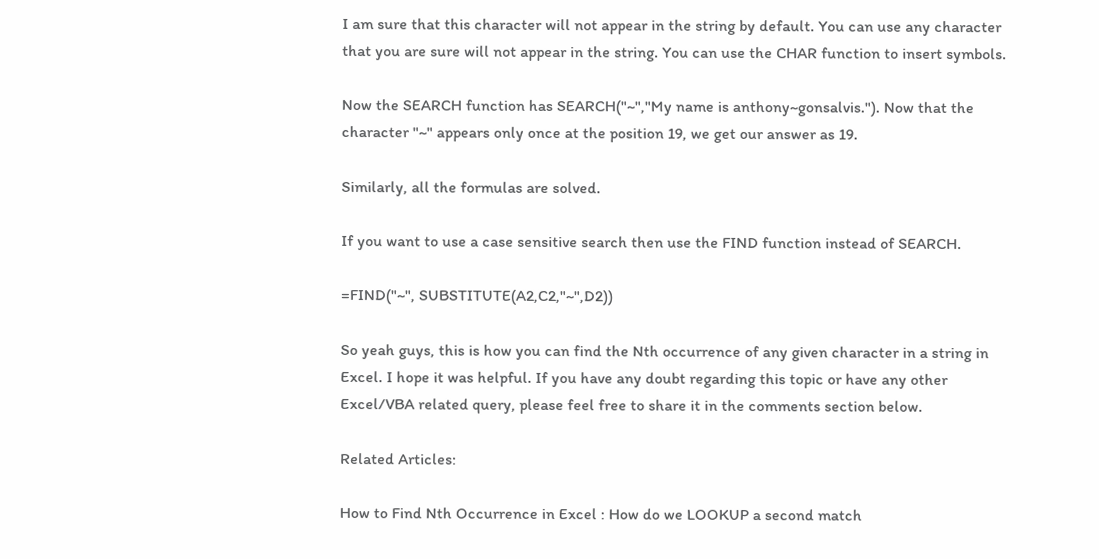I am sure that this character will not appear in the string by default. You can use any character that you are sure will not appear in the string. You can use the CHAR function to insert symbols.

Now the SEARCH function has SEARCH("~","My name is anthony~gonsalvis."). Now that the character "~" appears only once at the position 19, we get our answer as 19.

Similarly, all the formulas are solved.

If you want to use a case sensitive search then use the FIND function instead of SEARCH.

=FIND("~", SUBSTITUTE(A2,C2,"~",D2))

So yeah guys, this is how you can find the Nth occurrence of any given character in a string in Excel. I hope it was helpful. If you have any doubt regarding this topic or have any other Excel/VBA related query, please feel free to share it in the comments section below.

Related Articles:

How to Find Nth Occurrence in Excel : How do we LOOKUP a second match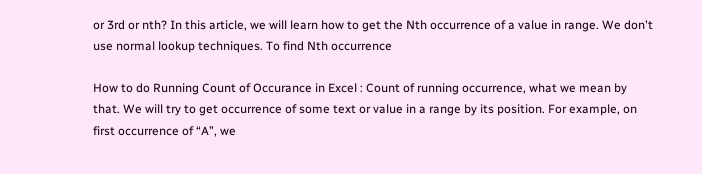or 3rd or nth? In this article, we will learn how to get the Nth occurrence of a value in range. We don't use normal lookup techniques. To find Nth occurrence

How to do Running Count of Occurance in Excel : Count of running occurrence, what we mean by that. We will try to get occurrence of some text or value in a range by its position. For example, on first occurrence of “A”, we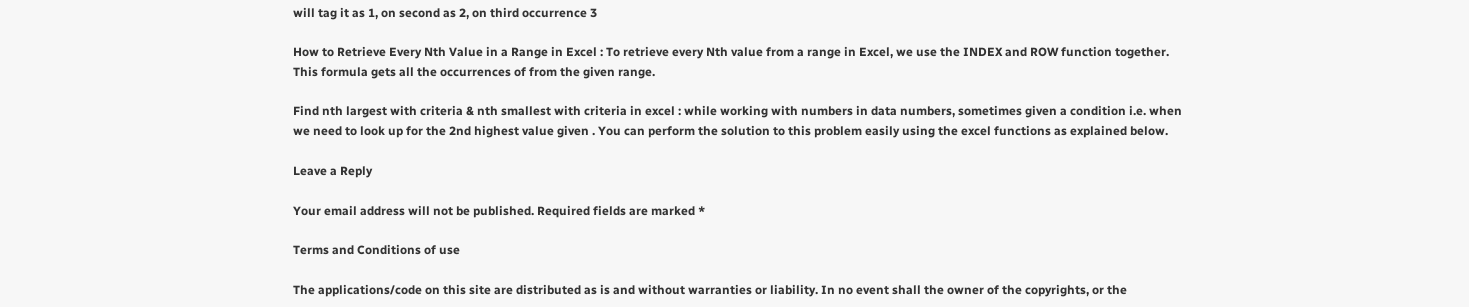will tag it as 1, on second as 2, on third occurrence 3

How to Retrieve Every Nth Value in a Range in Excel : To retrieve every Nth value from a range in Excel, we use the INDEX and ROW function together. This formula gets all the occurrences of from the given range.

Find nth largest with criteria & nth smallest with criteria in excel : while working with numbers in data numbers, sometimes given a condition i.e. when we need to look up for the 2nd highest value given . You can perform the solution to this problem easily using the excel functions as explained below.

Leave a Reply

Your email address will not be published. Required fields are marked *

Terms and Conditions of use

The applications/code on this site are distributed as is and without warranties or liability. In no event shall the owner of the copyrights, or the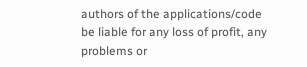authors of the applications/code be liable for any loss of profit, any problems or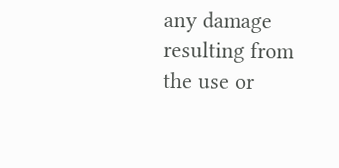any damage resulting from the use or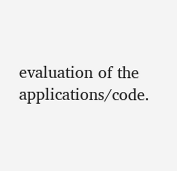evaluation of the applications/code.